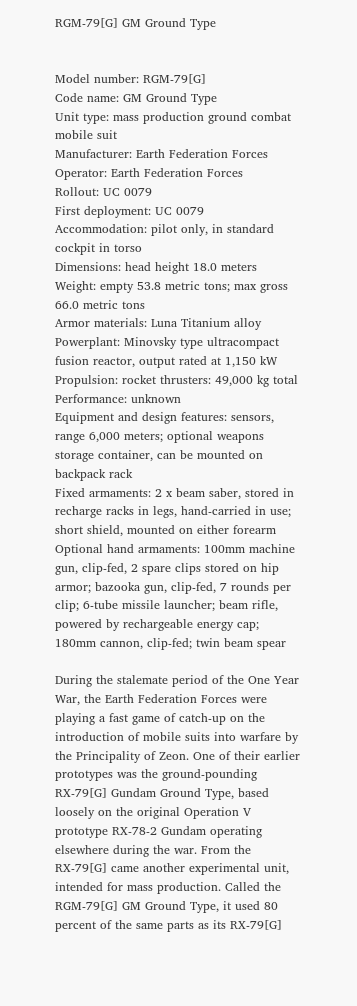RGM-79[G] GM Ground Type


Model number: RGM-79[G]
Code name: GM Ground Type
Unit type: mass production ground combat mobile suit
Manufacturer: Earth Federation Forces
Operator: Earth Federation Forces
Rollout: UC 0079
First deployment: UC 0079
Accommodation: pilot only, in standard cockpit in torso
Dimensions: head height 18.0 meters
Weight: empty 53.8 metric tons; max gross 66.0 metric tons
Armor materials: Luna Titanium alloy
Powerplant: Minovsky type ultracompact fusion reactor, output rated at 1,150 kW
Propulsion: rocket thrusters: 49,000 kg total
Performance: unknown
Equipment and design features: sensors, range 6,000 meters; optional weapons storage container, can be mounted on backpack rack
Fixed armaments: 2 x beam saber, stored in recharge racks in legs, hand-carried in use; short shield, mounted on either forearm
Optional hand armaments: 100mm machine gun, clip-fed, 2 spare clips stored on hip armor; bazooka gun, clip-fed, 7 rounds per clip; 6-tube missile launcher; beam rifle, powered by rechargeable energy cap; 180mm cannon, clip-fed; twin beam spear

During the stalemate period of the One Year War, the Earth Federation Forces were playing a fast game of catch-up on the introduction of mobile suits into warfare by the Principality of Zeon. One of their earlier prototypes was the ground-pounding RX-79[G] Gundam Ground Type, based loosely on the original Operation V prototype RX-78-2 Gundam operating elsewhere during the war. From the RX-79[G] came another experimental unit, intended for mass production. Called the RGM-79[G] GM Ground Type, it used 80 percent of the same parts as its RX-79[G]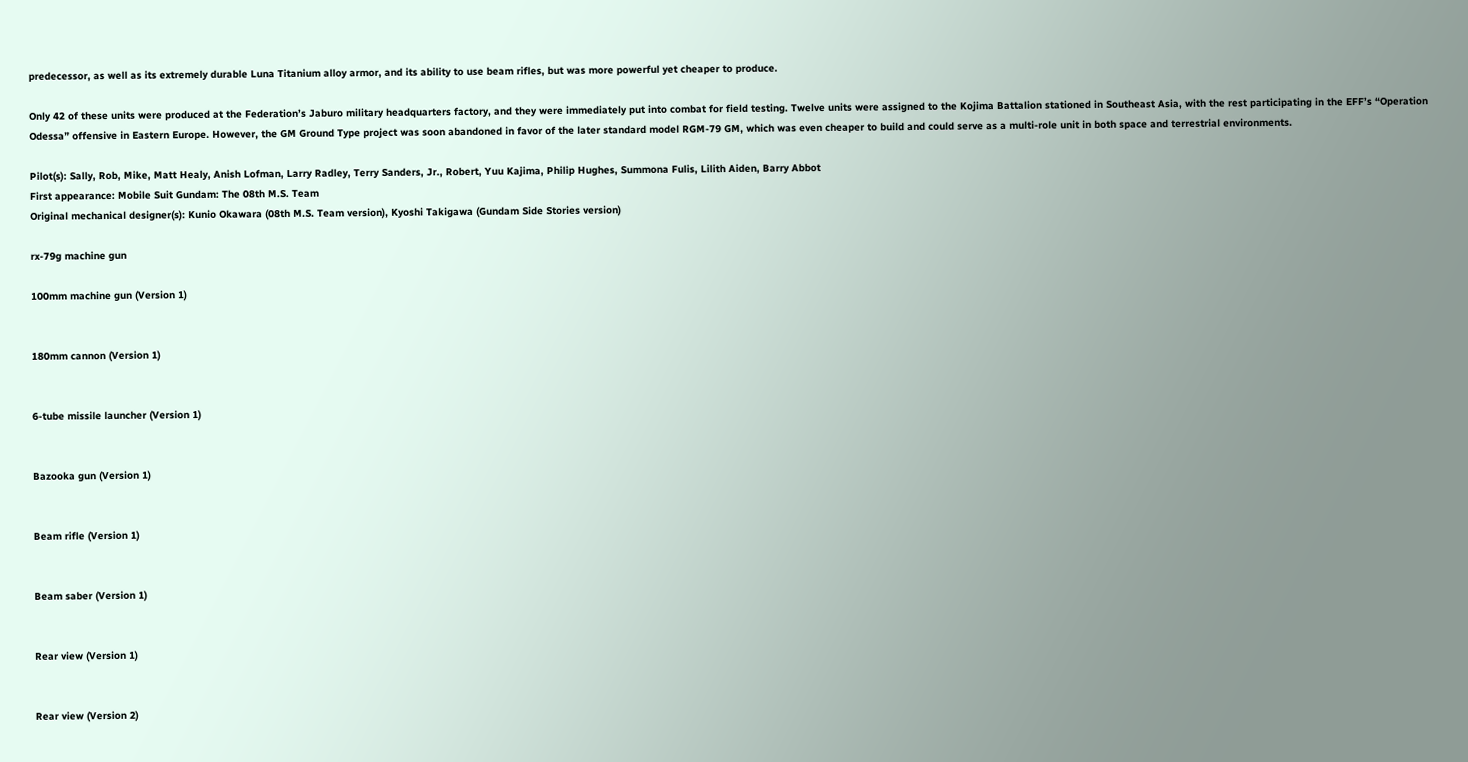predecessor, as well as its extremely durable Luna Titanium alloy armor, and its ability to use beam rifles, but was more powerful yet cheaper to produce.

Only 42 of these units were produced at the Federation’s Jaburo military headquarters factory, and they were immediately put into combat for field testing. Twelve units were assigned to the Kojima Battalion stationed in Southeast Asia, with the rest participating in the EFF’s “Operation Odessa” offensive in Eastern Europe. However, the GM Ground Type project was soon abandoned in favor of the later standard model RGM-79 GM, which was even cheaper to build and could serve as a multi-role unit in both space and terrestrial environments.

Pilot(s): Sally, Rob, Mike, Matt Healy, Anish Lofman, Larry Radley, Terry Sanders, Jr., Robert, Yuu Kajima, Philip Hughes, Summona Fulis, Lilith Aiden, Barry Abbot
First appearance: Mobile Suit Gundam: The 08th M.S. Team
Original mechanical designer(s): Kunio Okawara (08th M.S. Team version), Kyoshi Takigawa (Gundam Side Stories version)

rx-79g machine gun

100mm machine gun (Version 1)


180mm cannon (Version 1)


6-tube missile launcher (Version 1)


Bazooka gun (Version 1)


Beam rifle (Version 1)


Beam saber (Version 1)


Rear view (Version 1)


Rear view (Version 2)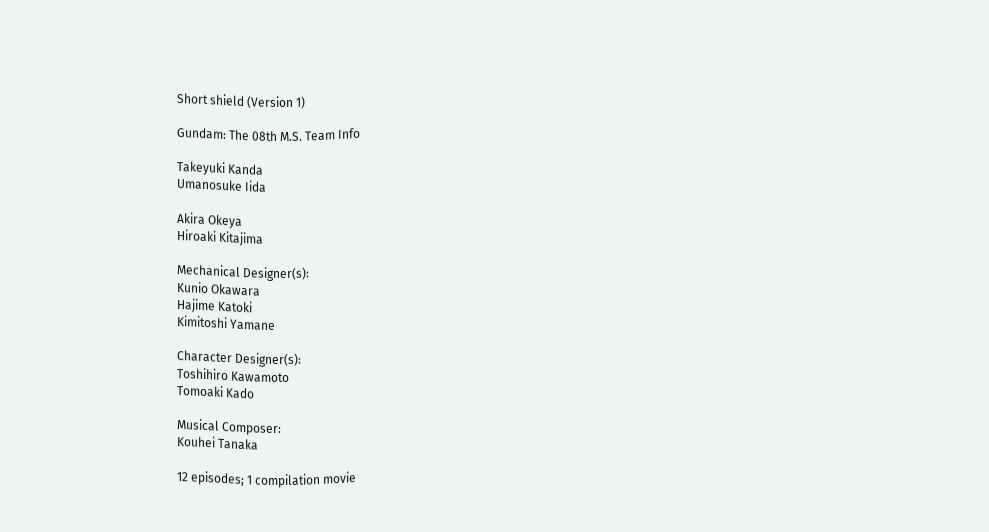Short shield (Version 1)

Gundam: The 08th M.S. Team Info

Takeyuki Kanda
Umanosuke Iida

Akira Okeya
Hiroaki Kitajima

Mechanical Designer(s):
Kunio Okawara
Hajime Katoki
Kimitoshi Yamane

Character Designer(s):
Toshihiro Kawamoto
Tomoaki Kado

Musical Composer:
Kouhei Tanaka

12 episodes; 1 compilation movie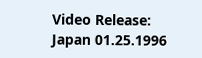Video Release:
Japan 01.25.1996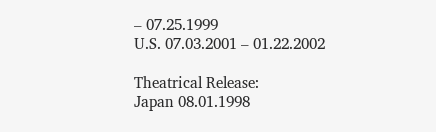– 07.25.1999
U.S. 07.03.2001 – 01.22.2002

Theatrical Release:
Japan 08.01.1998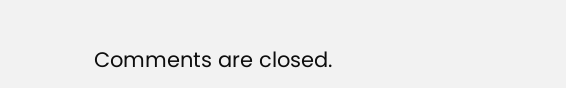Comments are closed.